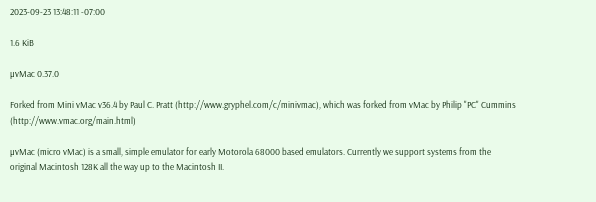2023-09-23 13:48:11 -07:00

1.6 KiB

µvMac 0.37.0

Forked from Mini vMac v36.4 by Paul C. Pratt (http://www.gryphel.com/c/minivmac), which was forked from vMac by Philip "PC" Cummins (http://www.vmac.org/main.html)

µvMac (micro vMac) is a small, simple emulator for early Motorola 68000 based emulators. Currently we support systems from the original Macintosh 128K all the way up to the Macintosh II.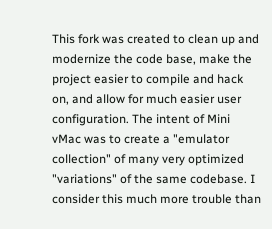This fork was created to clean up and modernize the code base, make the project easier to compile and hack on, and allow for much easier user configuration. The intent of Mini vMac was to create a "emulator collection" of many very optimized "variations" of the same codebase. I consider this much more trouble than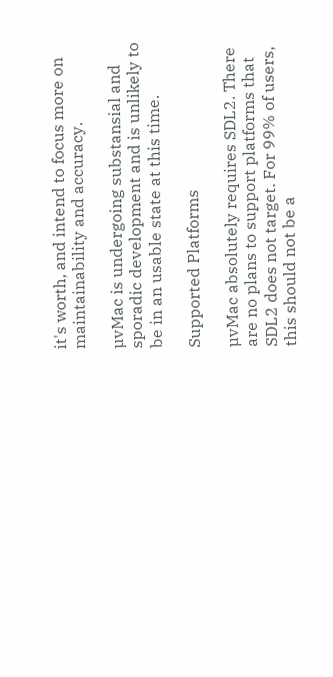it's worth, and intend to focus more on maintainability and accuracy.

µvMac is undergoing substansial and sporadic development and is unlikely to be in an usable state at this time.

Supported Platforms

µvMac absolutely requires SDL2. There are no plans to support platforms that SDL2 does not target. For 99% of users, this should not be a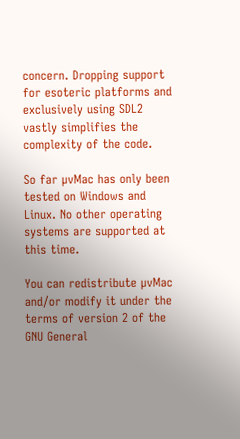concern. Dropping support for esoteric platforms and exclusively using SDL2 vastly simplifies the complexity of the code.

So far µvMac has only been tested on Windows and Linux. No other operating systems are supported at this time.

You can redistribute µvMac and/or modify it under the terms of version 2 of the GNU General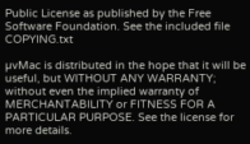Public License as published by the Free Software Foundation. See the included file COPYING.txt

µvMac is distributed in the hope that it will be useful, but WITHOUT ANY WARRANTY; without even the implied warranty of MERCHANTABILITY or FITNESS FOR A PARTICULAR PURPOSE. See the license for more details.